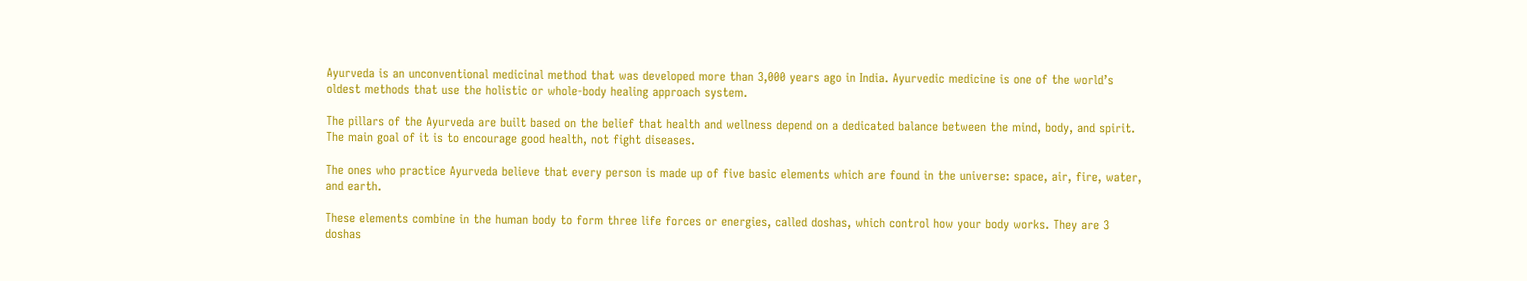Ayurveda is an unconventional medicinal method that was developed more than 3,000 years ago in India. Ayurvedic medicine is one of the world’s oldest methods that use the holistic or whole-body healing approach system.

The pillars of the Ayurveda are built based on the belief that health and wellness depend on a dedicated balance between the mind, body, and spirit. The main goal of it is to encourage good health, not fight diseases.

The ones who practice Ayurveda believe that every person is made up of five basic elements which are found in the universe: space, air, fire, water, and earth.

These elements combine in the human body to form three life forces or energies, called doshas, which control how your body works. They are 3 doshas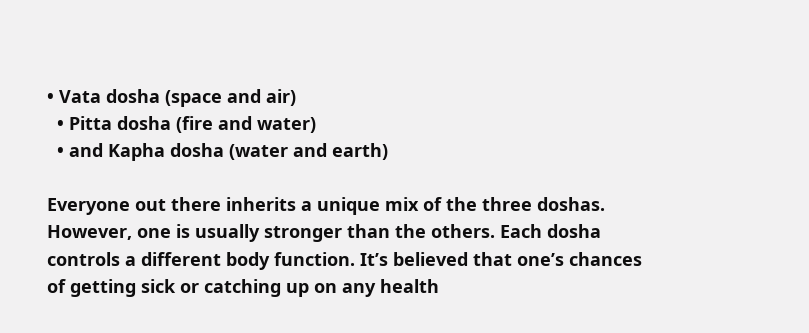• Vata dosha (space and air)
  • Pitta dosha (fire and water)
  • and Kapha dosha (water and earth)

Everyone out there inherits a unique mix of the three doshas. However, one is usually stronger than the others. Each dosha controls a different body function. It’s believed that one’s chances of getting sick or catching up on any health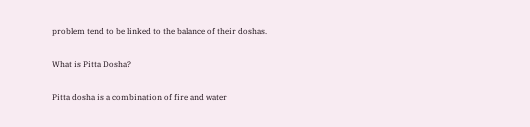problem tend to be linked to the balance of their doshas.

What is Pitta Dosha?

Pitta dosha is a combination of fire and water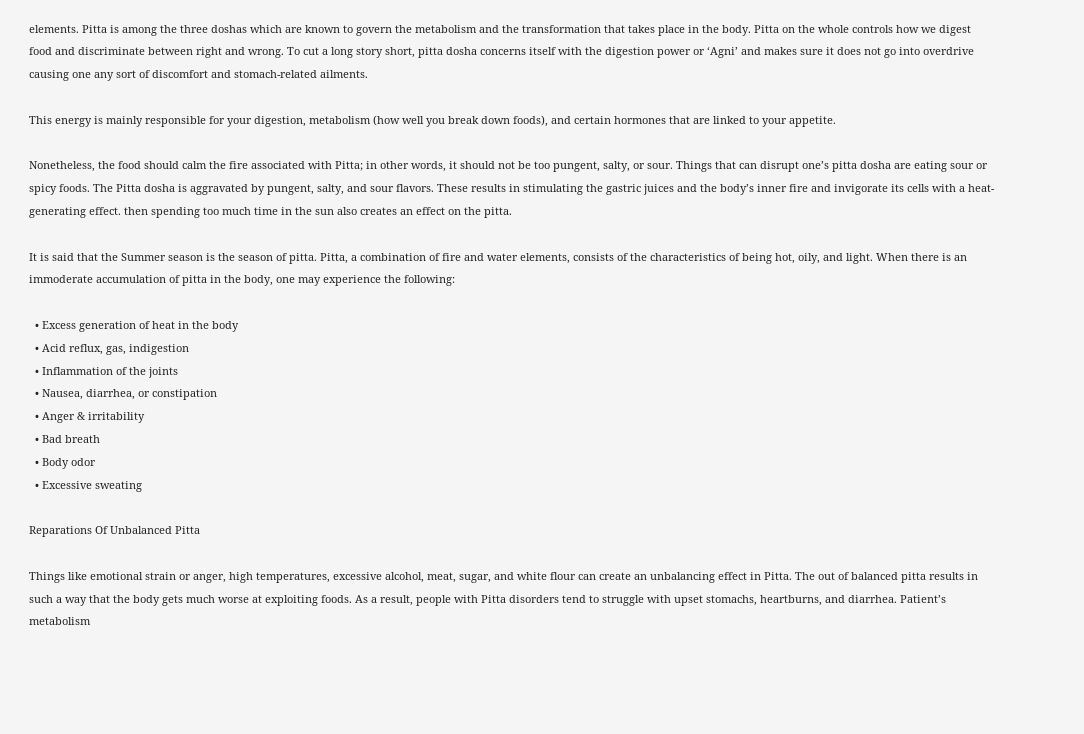elements. Pitta is among the three doshas which are known to govern the metabolism and the transformation that takes place in the body. Pitta on the whole controls how we digest food and discriminate between right and wrong. To cut a long story short, pitta dosha concerns itself with the digestion power or ‘Agni’ and makes sure it does not go into overdrive causing one any sort of discomfort and stomach-related ailments.

This energy is mainly responsible for your digestion, metabolism (how well you break down foods), and certain hormones that are linked to your appetite.

Nonetheless, the food should calm the fire associated with Pitta; in other words, it should not be too pungent, salty, or sour. Things that can disrupt one’s pitta dosha are eating sour or spicy foods. The Pitta dosha is aggravated by pungent, salty, and sour flavors. These results in stimulating the gastric juices and the body’s inner fire and invigorate its cells with a heat-generating effect. then spending too much time in the sun also creates an effect on the pitta.

It is said that the Summer season is the season of pitta. Pitta, a combination of fire and water elements, consists of the characteristics of being hot, oily, and light. When there is an immoderate accumulation of pitta in the body, one may experience the following:

  • Excess generation of heat in the body
  • Acid reflux, gas, indigestion
  • Inflammation of the joints
  • Nausea, diarrhea, or constipation
  • Anger & irritability
  • Bad breath
  • Body odor
  • Excessive sweating

Reparations Of Unbalanced Pitta

Things like emotional strain or anger, high temperatures, excessive alcohol, meat, sugar, and white flour can create an unbalancing effect in Pitta. The out of balanced pitta results in such a way that the body gets much worse at exploiting foods. As a result, people with Pitta disorders tend to struggle with upset stomachs, heartburns, and diarrhea. Patient’s metabolism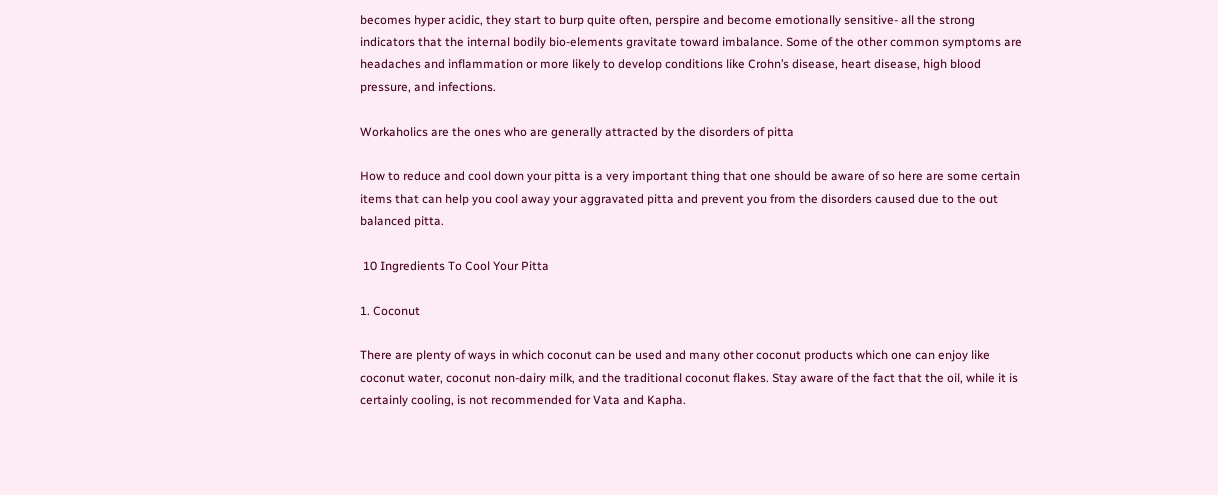becomes hyper acidic, they start to burp quite often, perspire and become emotionally sensitive- all the strong indicators that the internal bodily bio-elements gravitate toward imbalance. Some of the other common symptoms are headaches and inflammation or more likely to develop conditions like Crohn’s disease, heart disease, high blood pressure, and infections.

Workaholics are the ones who are generally attracted by the disorders of pitta

How to reduce and cool down your pitta is a very important thing that one should be aware of so here are some certain items that can help you cool away your aggravated pitta and prevent you from the disorders caused due to the out balanced pitta.

 10 Ingredients To Cool Your Pitta

1. Coconut

There are plenty of ways in which coconut can be used and many other coconut products which one can enjoy like coconut water, coconut non-dairy milk, and the traditional coconut flakes. Stay aware of the fact that the oil, while it is certainly cooling, is not recommended for Vata and Kapha.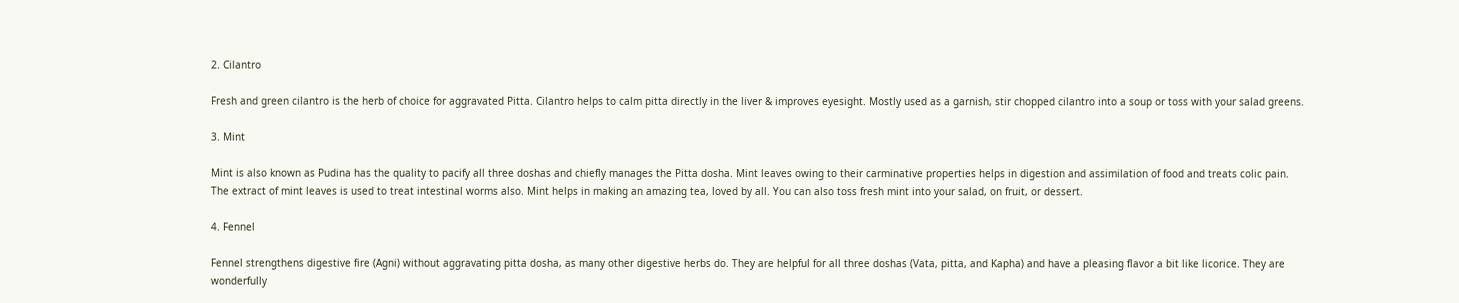2. Cilantro

Fresh and green cilantro is the herb of choice for aggravated Pitta. Cilantro helps to calm pitta directly in the liver & improves eyesight. Mostly used as a garnish, stir chopped cilantro into a soup or toss with your salad greens.

3. Mint

Mint is also known as Pudina has the quality to pacify all three doshas and chiefly manages the Pitta dosha. Mint leaves owing to their carminative properties helps in digestion and assimilation of food and treats colic pain. The extract of mint leaves is used to treat intestinal worms also. Mint helps in making an amazing tea, loved by all. You can also toss fresh mint into your salad, on fruit, or dessert.

4. Fennel

Fennel strengthens digestive fire (Agni) without aggravating pitta dosha, as many other digestive herbs do. They are helpful for all three doshas (Vata, pitta, and Kapha) and have a pleasing flavor a bit like licorice. They are wonderfully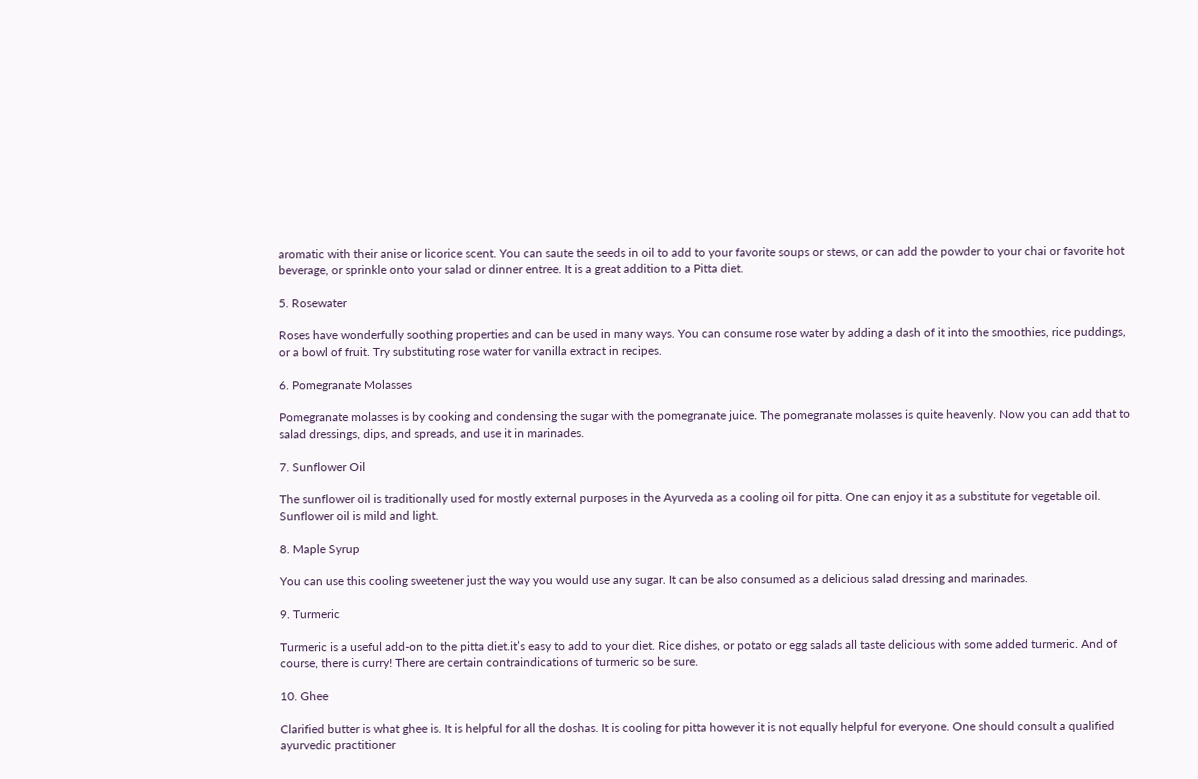aromatic with their anise or licorice scent. You can saute the seeds in oil to add to your favorite soups or stews, or can add the powder to your chai or favorite hot beverage, or sprinkle onto your salad or dinner entree. It is a great addition to a Pitta diet.

5. Rosewater

Roses have wonderfully soothing properties and can be used in many ways. You can consume rose water by adding a dash of it into the smoothies, rice puddings, or a bowl of fruit. Try substituting rose water for vanilla extract in recipes.

6. Pomegranate Molasses

Pomegranate molasses is by cooking and condensing the sugar with the pomegranate juice. The pomegranate molasses is quite heavenly. Now you can add that to salad dressings, dips, and spreads, and use it in marinades.

7. Sunflower Oil

The sunflower oil is traditionally used for mostly external purposes in the Ayurveda as a cooling oil for pitta. One can enjoy it as a substitute for vegetable oil. Sunflower oil is mild and light.

8. Maple Syrup

You can use this cooling sweetener just the way you would use any sugar. It can be also consumed as a delicious salad dressing and marinades.

9. Turmeric

Turmeric is a useful add-on to the pitta diet.it’s easy to add to your diet. Rice dishes, or potato or egg salads all taste delicious with some added turmeric. And of course, there is curry! There are certain contraindications of turmeric so be sure.

10. Ghee

Clarified butter is what ghee is. It is helpful for all the doshas. It is cooling for pitta however it is not equally helpful for everyone. One should consult a qualified ayurvedic practitioner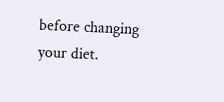before changing your diet.